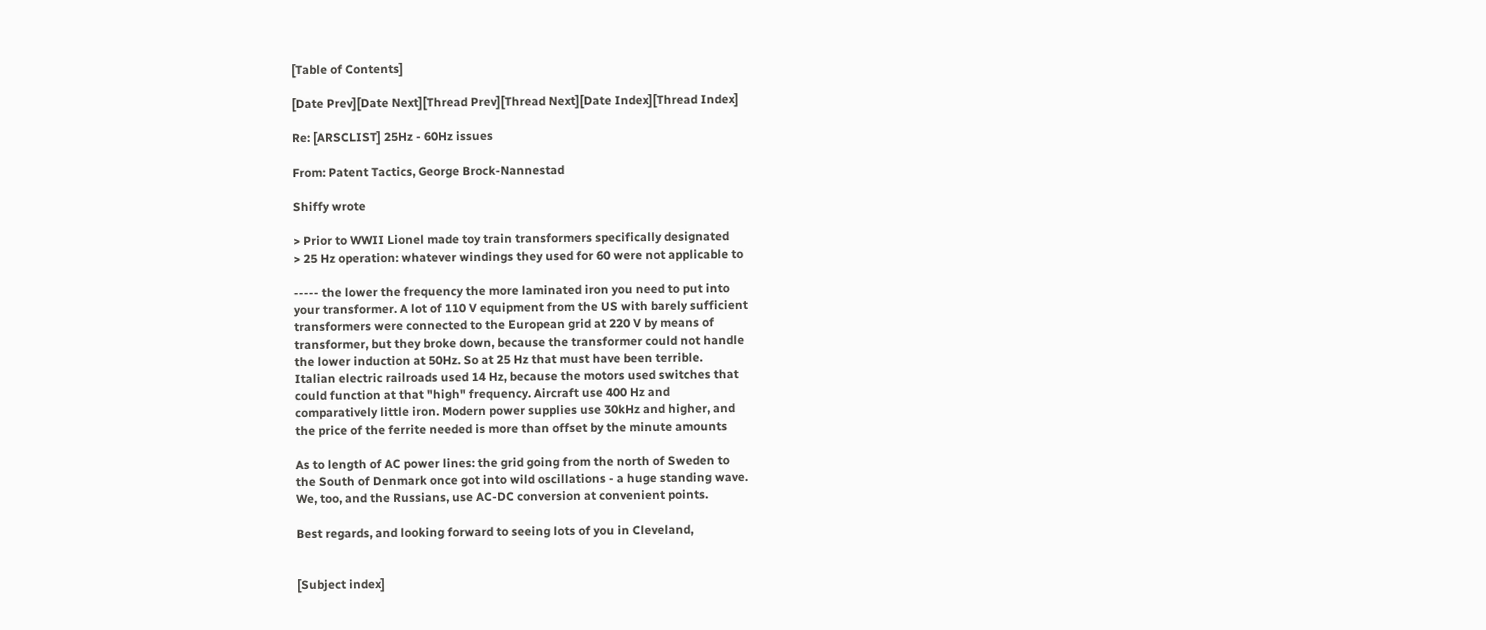[Table of Contents]

[Date Prev][Date Next][Thread Prev][Thread Next][Date Index][Thread Index]

Re: [ARSCLIST] 25Hz - 60Hz issues

From: Patent Tactics, George Brock-Nannestad

Shiffy wrote

> Prior to WWII Lionel made toy train transformers specifically designated
> 25 Hz operation: whatever windings they used for 60 were not applicable to

----- the lower the frequency the more laminated iron you need to put into
your transformer. A lot of 110 V equipment from the US with barely sufficient
transformers were connected to the European grid at 220 V by means of
transformer, but they broke down, because the transformer could not handle
the lower induction at 50Hz. So at 25 Hz that must have been terrible.
Italian electric railroads used 14 Hz, because the motors used switches that
could function at that "high" frequency. Aircraft use 400 Hz and
comparatively little iron. Modern power supplies use 30kHz and higher, and
the price of the ferrite needed is more than offset by the minute amounts

As to length of AC power lines: the grid going from the north of Sweden to
the South of Denmark once got into wild oscillations - a huge standing wave.
We, too, and the Russians, use AC-DC conversion at convenient points.

Best regards, and looking forward to seeing lots of you in Cleveland,


[Subject index]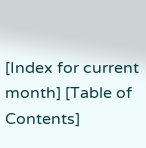[Index for current month] [Table of Contents]